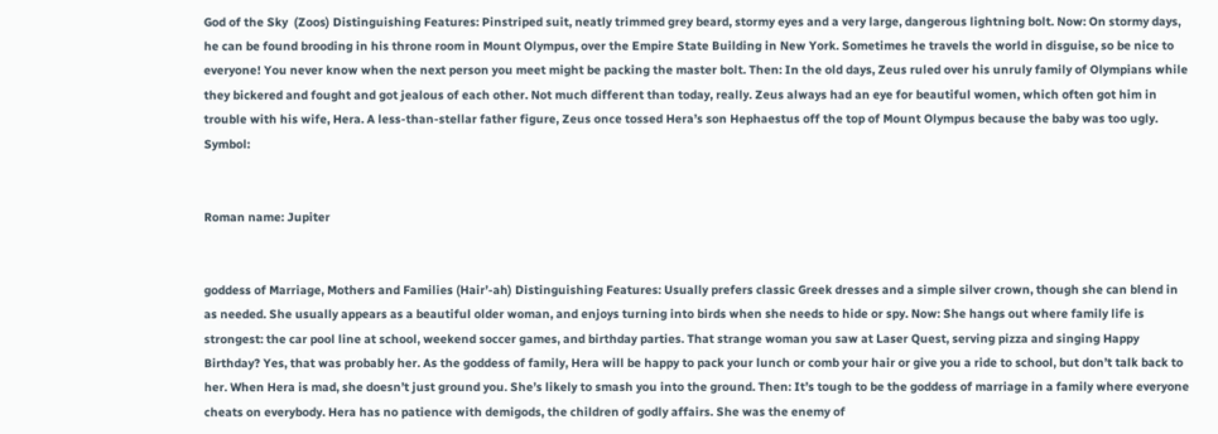God of the Sky  (Zoos) Distinguishing Features: Pinstriped suit, neatly trimmed grey beard, stormy eyes and a very large, dangerous lightning bolt. Now: On stormy days, he can be found brooding in his throne room in Mount Olympus, over the Empire State Building in New York. Sometimes he travels the world in disguise, so be nice to everyone! You never know when the next person you meet might be packing the master bolt. Then: In the old days, Zeus ruled over his unruly family of Olympians while they bickered and fought and got jealous of each other. Not much different than today, really. Zeus always had an eye for beautiful women, which often got him in trouble with his wife, Hera. A less-than-stellar father figure, Zeus once tossed Hera’s son Hephaestus off the top of Mount Olympus because the baby was too ugly. Symbol:


Roman name: Jupiter


goddess of Marriage, Mothers and Families (Hair’-ah) Distinguishing Features: Usually prefers classic Greek dresses and a simple silver crown, though she can blend in as needed. She usually appears as a beautiful older woman, and enjoys turning into birds when she needs to hide or spy. Now: She hangs out where family life is strongest: the car pool line at school, weekend soccer games, and birthday parties. That strange woman you saw at Laser Quest, serving pizza and singing Happy Birthday? Yes, that was probably her. As the goddess of family, Hera will be happy to pack your lunch or comb your hair or give you a ride to school, but don’t talk back to her. When Hera is mad, she doesn’t just ground you. She’s likely to smash you into the ground. Then: It’s tough to be the goddess of marriage in a family where everyone cheats on everybody. Hera has no patience with demigods, the children of godly affairs. She was the enemy of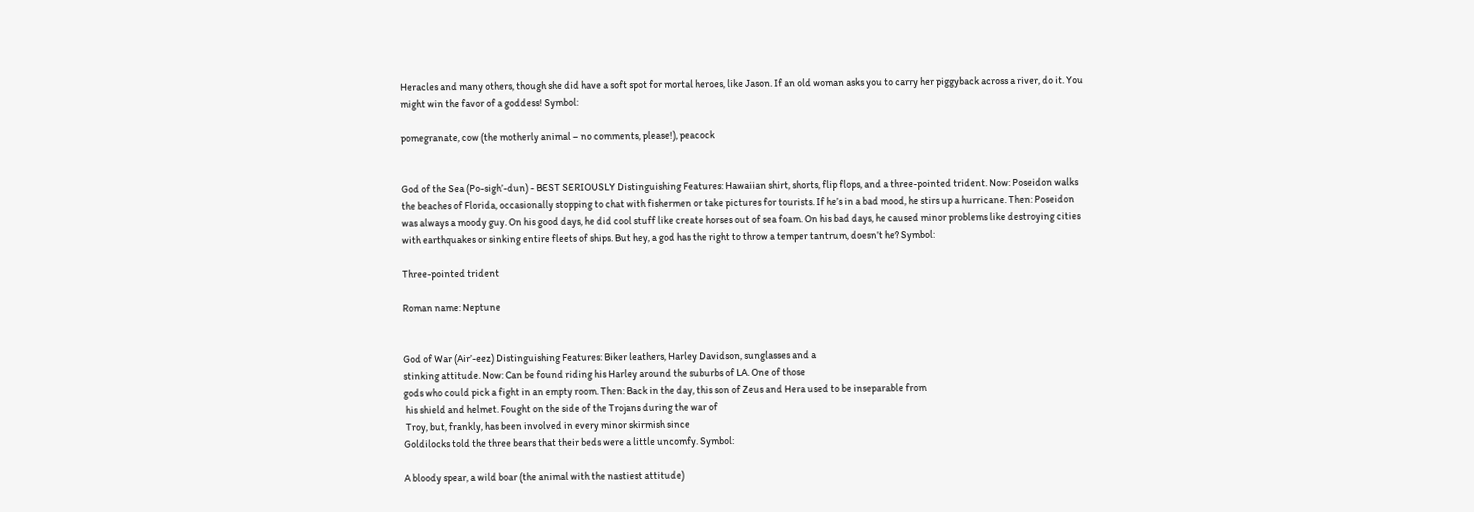Heracles and many others, though she did have a soft spot for mortal heroes, like Jason. If an old woman asks you to carry her piggyback across a river, do it. You might win the favor of a goddess! Symbol:

pomegranate, cow (the motherly animal – no comments, please!), peacock


God of the Sea (Po-sigh’-dun) - BEST SERIOUSLY Distinguishing Features: Hawaiian shirt, shorts, flip flops, and a three-pointed trident. Now: Poseidon walks the beaches of Florida, occasionally stopping to chat with fishermen or take pictures for tourists. If he’s in a bad mood, he stirs up a hurricane. Then: Poseidon was always a moody guy. On his good days, he did cool stuff like create horses out of sea foam. On his bad days, he caused minor problems like destroying cities with earthquakes or sinking entire fleets of ships. But hey, a god has the right to throw a temper tantrum, doesn’t he? Symbol:

Three-pointed trident

Roman name: Neptune


God of War (Air’-eez) Distinguishing Features: Biker leathers, Harley Davidson, sunglasses and a
stinking attitude. Now: Can be found riding his Harley around the suburbs of LA. One of those
gods who could pick a fight in an empty room. Then: Back in the day, this son of Zeus and Hera used to be inseparable from
 his shield and helmet. Fought on the side of the Trojans during the war of
 Troy, but, frankly, has been involved in every minor skirmish since
Goldilocks told the three bears that their beds were a little uncomfy. Symbol:

A bloody spear, a wild boar (the animal with the nastiest attitude)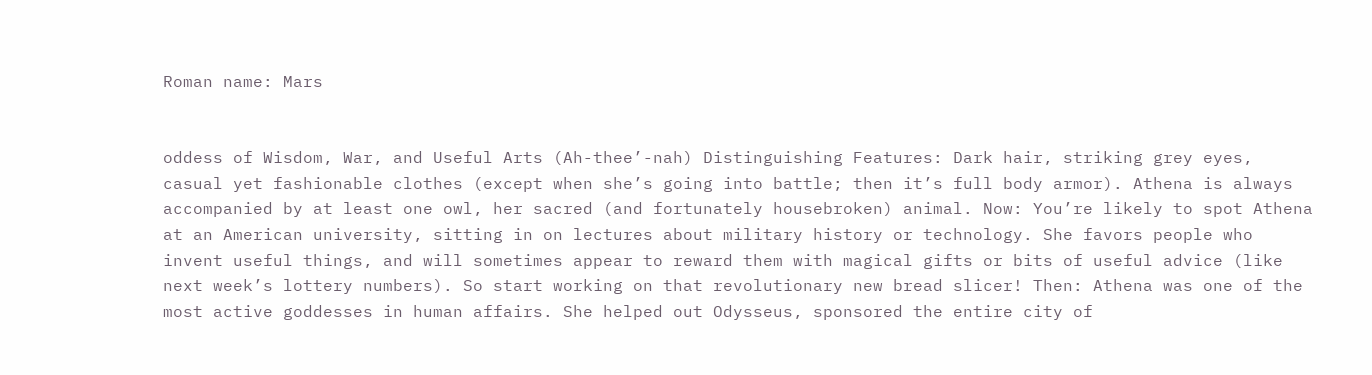Roman name: Mars


oddess of Wisdom, War, and Useful Arts (Ah-thee’-nah) Distinguishing Features: Dark hair, striking grey eyes, casual yet fashionable clothes (except when she’s going into battle; then it’s full body armor). Athena is always accompanied by at least one owl, her sacred (and fortunately housebroken) animal. Now: You’re likely to spot Athena at an American university, sitting in on lectures about military history or technology. She favors people who invent useful things, and will sometimes appear to reward them with magical gifts or bits of useful advice (like next week’s lottery numbers). So start working on that revolutionary new bread slicer! Then: Athena was one of the most active goddesses in human affairs. She helped out Odysseus, sponsored the entire city of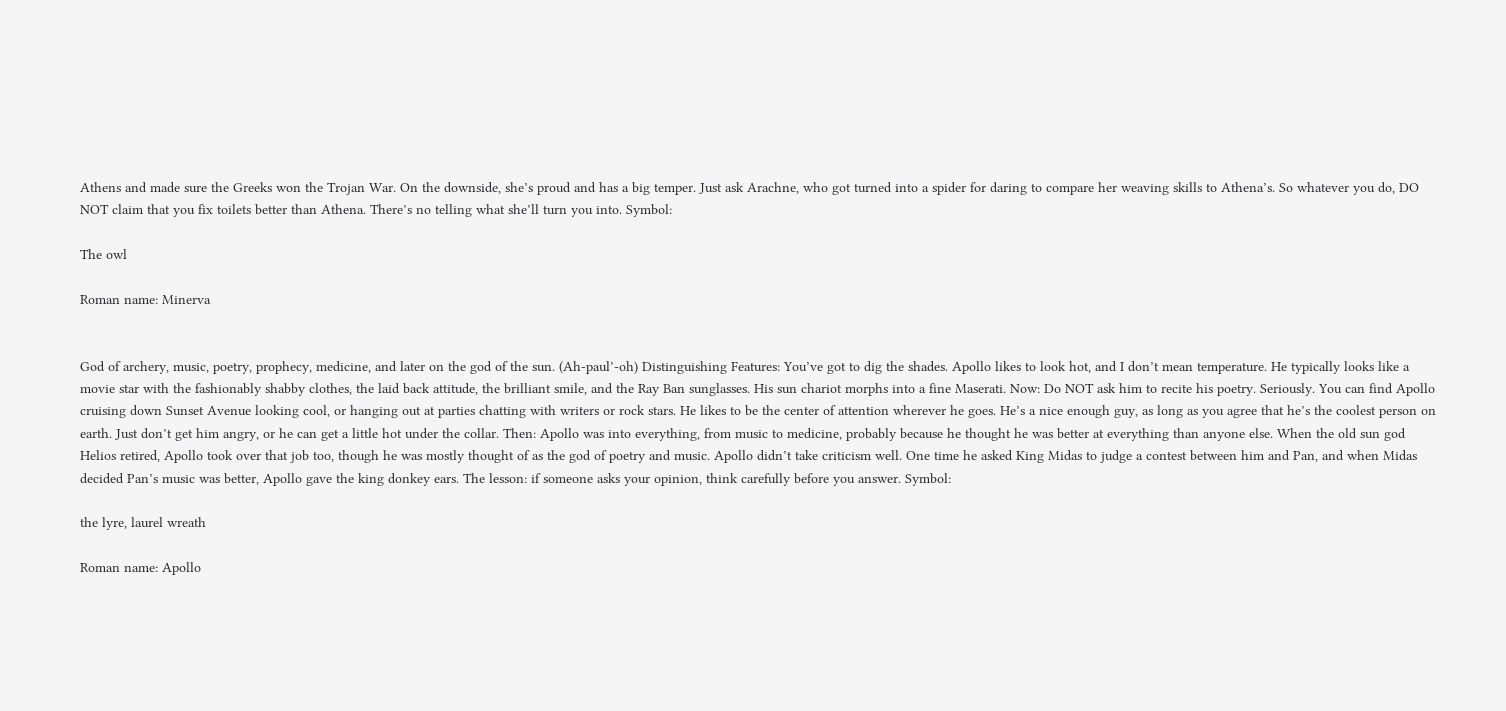Athens and made sure the Greeks won the Trojan War. On the downside, she’s proud and has a big temper. Just ask Arachne, who got turned into a spider for daring to compare her weaving skills to Athena’s. So whatever you do, DO NOT claim that you fix toilets better than Athena. There’s no telling what she’ll turn you into. Symbol:

The owl

Roman name: Minerva


God of archery, music, poetry, prophecy, medicine, and later on the god of the sun. (Ah-paul’-oh) Distinguishing Features: You’ve got to dig the shades. Apollo likes to look hot, and I don’t mean temperature. He typically looks like a movie star with the fashionably shabby clothes, the laid back attitude, the brilliant smile, and the Ray Ban sunglasses. His sun chariot morphs into a fine Maserati. Now: Do NOT ask him to recite his poetry. Seriously. You can find Apollo cruising down Sunset Avenue looking cool, or hanging out at parties chatting with writers or rock stars. He likes to be the center of attention wherever he goes. He’s a nice enough guy, as long as you agree that he’s the coolest person on earth. Just don’t get him angry, or he can get a little hot under the collar. Then: Apollo was into everything, from music to medicine, probably because he thought he was better at everything than anyone else. When the old sun god Helios retired, Apollo took over that job too, though he was mostly thought of as the god of poetry and music. Apollo didn’t take criticism well. One time he asked King Midas to judge a contest between him and Pan, and when Midas decided Pan’s music was better, Apollo gave the king donkey ears. The lesson: if someone asks your opinion, think carefully before you answer. Symbol:

the lyre, laurel wreath

Roman name: Apollo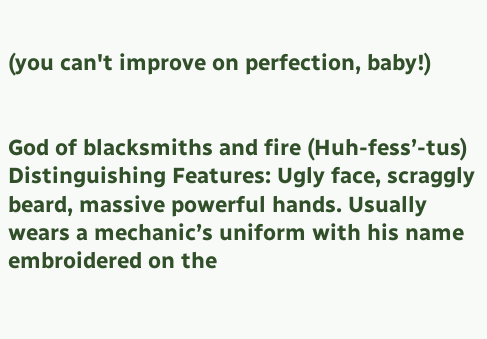(you can't improve on perfection, baby!)


God of blacksmiths and fire (Huh-fess’-tus) Distinguishing Features: Ugly face, scraggly beard, massive powerful hands. Usually wears a mechanic’s uniform with his name embroidered on the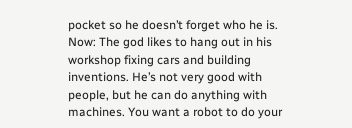pocket so he doesn’t forget who he is. Now: The god likes to hang out in his workshop fixing cars and building inventions. He’s not very good with people, but he can do anything with machines. You want a robot to do your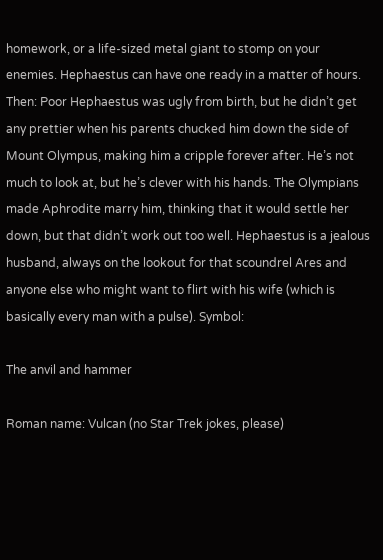homework, or a life-sized metal giant to stomp on your enemies. Hephaestus can have one ready in a matter of hours. Then: Poor Hephaestus was ugly from birth, but he didn’t get any prettier when his parents chucked him down the side of Mount Olympus, making him a cripple forever after. He’s not much to look at, but he’s clever with his hands. The Olympians made Aphrodite marry him, thinking that it would settle her down, but that didn’t work out too well. Hephaestus is a jealous husband, always on the lookout for that scoundrel Ares and anyone else who might want to flirt with his wife (which is basically every man with a pulse). Symbol:

The anvil and hammer

Roman name: Vulcan (no Star Trek jokes, please)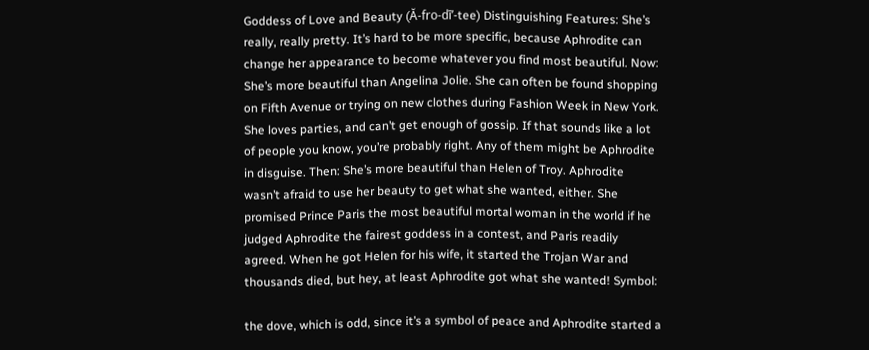Goddess of Love and Beauty (Ă-fro-dī’-tee) Distinguishing Features: She’s really, really pretty. It’s hard to be more specific, because Aphrodite can change her appearance to become whatever you find most beautiful. Now: She’s more beautiful than Angelina Jolie. She can often be found shopping on Fifth Avenue or trying on new clothes during Fashion Week in New York. She loves parties, and can’t get enough of gossip. If that sounds like a lot of people you know, you’re probably right. Any of them might be Aphrodite in disguise. Then: She’s more beautiful than Helen of Troy. Aphrodite wasn’t afraid to use her beauty to get what she wanted, either. She promised Prince Paris the most beautiful mortal woman in the world if he judged Aphrodite the fairest goddess in a contest, and Paris readily agreed. When he got Helen for his wife, it started the Trojan War and thousands died, but hey, at least Aphrodite got what she wanted! Symbol:

the dove, which is odd, since it’s a symbol of peace and Aphrodite started a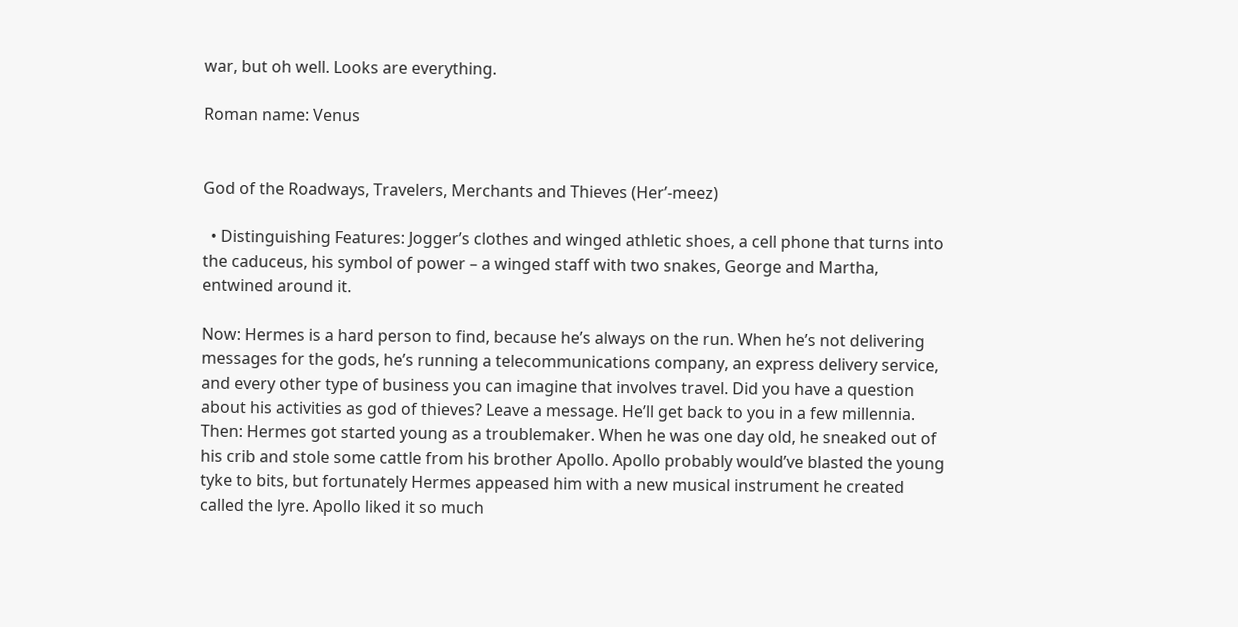war, but oh well. Looks are everything.

Roman name: Venus


God of the Roadways, Travelers, Merchants and Thieves (Her’-meez)

  • Distinguishing Features: Jogger’s clothes and winged athletic shoes, a cell phone that turns into the caduceus, his symbol of power – a winged staff with two snakes, George and Martha, entwined around it.

Now: Hermes is a hard person to find, because he’s always on the run. When he’s not delivering messages for the gods, he’s running a telecommunications company, an express delivery service, and every other type of business you can imagine that involves travel. Did you have a question about his activities as god of thieves? Leave a message. He’ll get back to you in a few millennia. Then: Hermes got started young as a troublemaker. When he was one day old, he sneaked out of his crib and stole some cattle from his brother Apollo. Apollo probably would’ve blasted the young tyke to bits, but fortunately Hermes appeased him with a new musical instrument he created called the lyre. Apollo liked it so much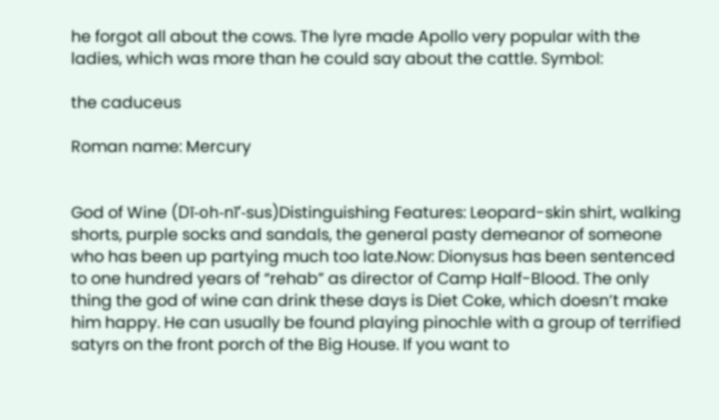he forgot all about the cows. The lyre made Apollo very popular with the ladies, which was more than he could say about the cattle. Symbol:

the caduceus

Roman name: Mercury


God of Wine (Dī-oh-nī’-sus)Distinguishing Features: Leopard-skin shirt, walking shorts, purple socks and sandals, the general pasty demeanor of someone who has been up partying much too late.Now: Dionysus has been sentenced to one hundred years of “rehab” as director of Camp Half-Blood. The only thing the god of wine can drink these days is Diet Coke, which doesn’t make him happy. He can usually be found playing pinochle with a group of terrified satyrs on the front porch of the Big House. If you want to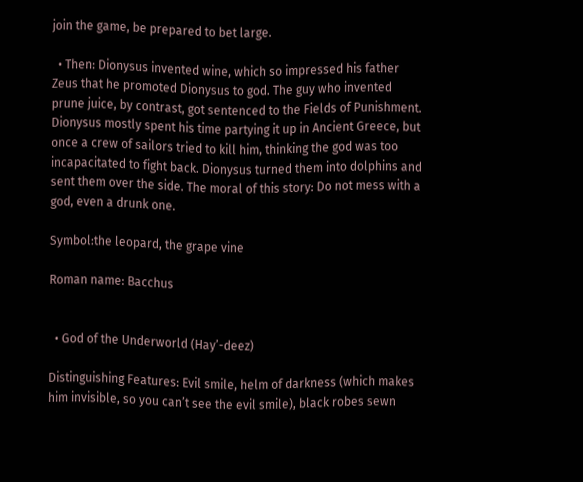join the game, be prepared to bet large.

  • Then: Dionysus invented wine, which so impressed his father Zeus that he promoted Dionysus to god. The guy who invented prune juice, by contrast, got sentenced to the Fields of Punishment. Dionysus mostly spent his time partying it up in Ancient Greece, but once a crew of sailors tried to kill him, thinking the god was too incapacitated to fight back. Dionysus turned them into dolphins and sent them over the side. The moral of this story: Do not mess with a god, even a drunk one.

Symbol:the leopard, the grape vine

Roman name: Bacchus


  • God of the Underworld (Hay’-deez)

Distinguishing Features: Evil smile, helm of darkness (which makes him invisible, so you can’t see the evil smile), black robes sewn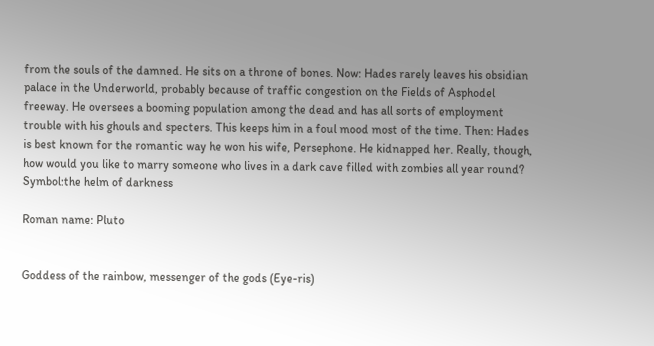from the souls of the damned. He sits on a throne of bones. Now: Hades rarely leaves his obsidian palace in the Underworld, probably because of traffic congestion on the Fields of Asphodel freeway. He oversees a booming population among the dead and has all sorts of employment trouble with his ghouls and specters. This keeps him in a foul mood most of the time. Then: Hades is best known for the romantic way he won his wife, Persephone. He kidnapped her. Really, though, how would you like to marry someone who lives in a dark cave filled with zombies all year round? Symbol:the helm of darkness

Roman name: Pluto


Goddess of the rainbow, messenger of the gods (Eye-ris)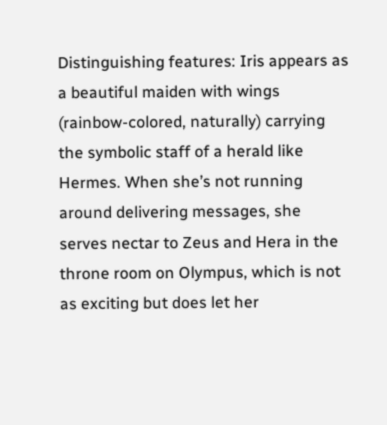Distinguishing features: Iris appears as a beautiful maiden with wings (rainbow-colored, naturally) carrying the symbolic staff of a herald like Hermes. When she’s not running around delivering messages, she serves nectar to Zeus and Hera in the throne room on Olympus, which is not as exciting but does let her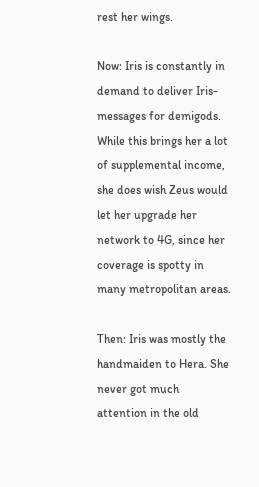rest her wings.

Now: Iris is constantly in demand to deliver Iris-messages for demigods. While this brings her a lot of supplemental income, she does wish Zeus would let her upgrade her network to 4G, since her coverage is spotty in many metropolitan areas.

Then: Iris was mostly the handmaiden to Hera. She never got much attention in the old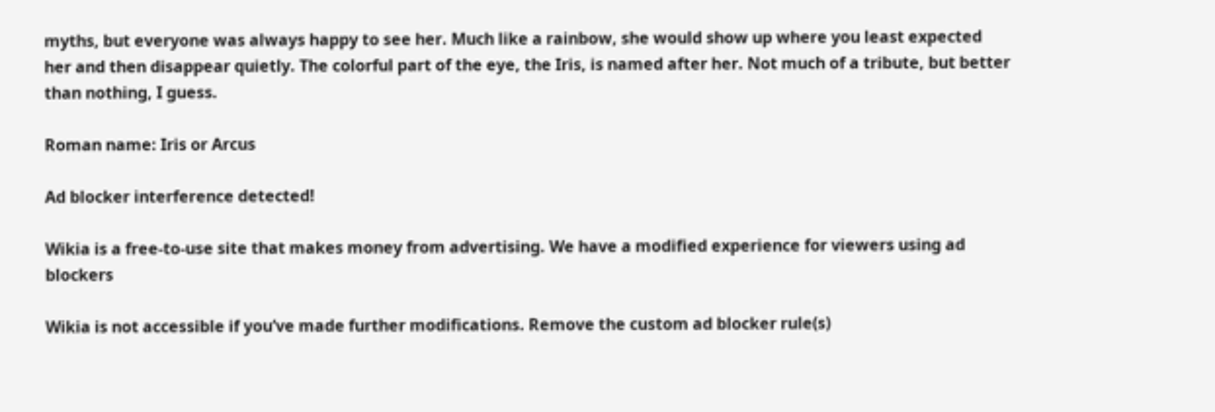myths, but everyone was always happy to see her. Much like a rainbow, she would show up where you least expected her and then disappear quietly. The colorful part of the eye, the Iris, is named after her. Not much of a tribute, but better than nothing, I guess.

Roman name: Iris or Arcus

Ad blocker interference detected!

Wikia is a free-to-use site that makes money from advertising. We have a modified experience for viewers using ad blockers

Wikia is not accessible if you’ve made further modifications. Remove the custom ad blocker rule(s)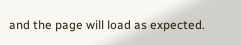and the page will load as expected.